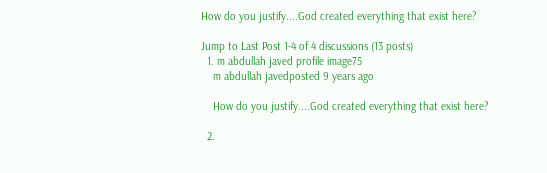How do you justify....God created everything that exist here?

Jump to Last Post 1-4 of 4 discussions (13 posts)
  1. m abdullah javed profile image75
    m abdullah javedposted 9 years ago

    How do you justify....God created everything that exist here?

  2.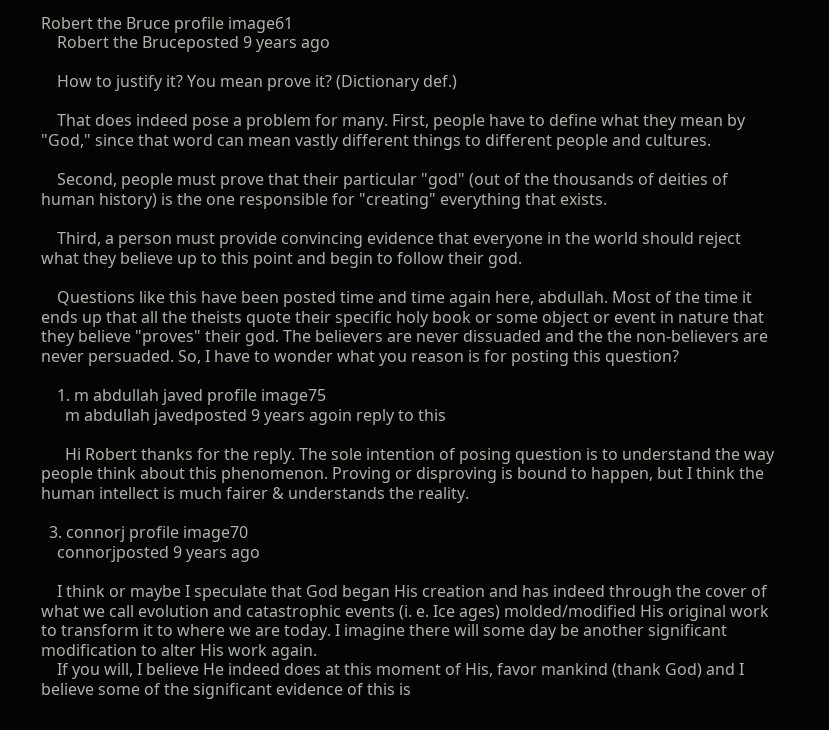Robert the Bruce profile image61
    Robert the Bruceposted 9 years ago

    How to justify it? You mean prove it? (Dictionary def.)

    That does indeed pose a problem for many. First, people have to define what they mean by "God," since that word can mean vastly different things to different people and cultures.

    Second, people must prove that their particular "god" (out of the thousands of deities of human history) is the one responsible for "creating" everything that exists.

    Third, a person must provide convincing evidence that everyone in the world should reject what they believe up to this point and begin to follow their god.

    Questions like this have been posted time and time again here, abdullah. Most of the time it ends up that all the theists quote their specific holy book or some object or event in nature that they believe "proves" their god. The believers are never dissuaded and the the non-believers are never persuaded. So, I have to wonder what you reason is for posting this question?

    1. m abdullah javed profile image75
      m abdullah javedposted 9 years agoin reply to this

      Hi Robert thanks for the reply. The sole intention of posing question is to understand the way people think about this phenomenon. Proving or disproving is bound to happen, but I think the human intellect is much fairer & understands the reality.

  3. connorj profile image70
    connorjposted 9 years ago

    I think or maybe I speculate that God began His creation and has indeed through the cover of what we call evolution and catastrophic events (i. e. Ice ages) molded/modified His original work to transform it to where we are today. I imagine there will some day be another significant modification to alter His work again.
    If you will, I believe He indeed does at this moment of His, favor mankind (thank God) and I believe some of the significant evidence of this is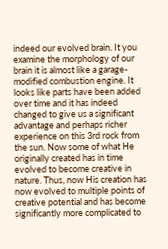indeed our evolved brain. It you examine the morphology of our brain it is almost like a garage-modified combustion engine. It looks like parts have been added over time and it has indeed changed to give us a significant advantage and perhaps richer experience on this 3rd rock from the sun. Now some of what He originally created has in time evolved to become creative in nature. Thus, now His creation has now evolved to multiple points of creative potential and has become significantly more complicated to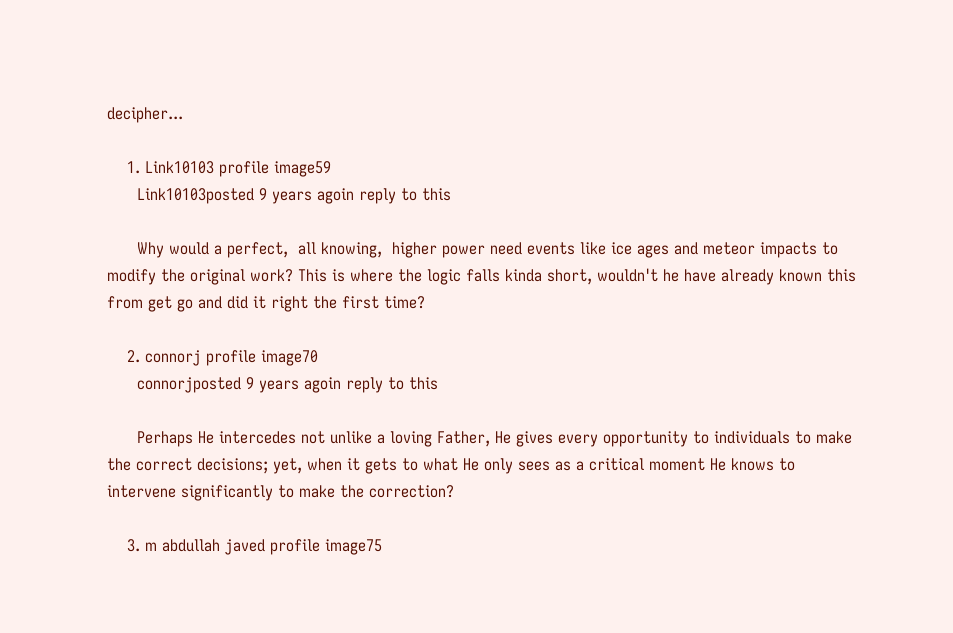decipher...

    1. Link10103 profile image59
      Link10103posted 9 years agoin reply to this

      Why would a perfect,  all knowing,  higher power need events like ice ages and meteor impacts to modify the original work? This is where the logic falls kinda short, wouldn't he have already known this from get go and did it right the first time?

    2. connorj profile image70
      connorjposted 9 years agoin reply to this

      Perhaps He intercedes not unlike a loving Father, He gives every opportunity to individuals to make the correct decisions; yet, when it gets to what He only sees as a critical moment He knows to intervene significantly to make the correction?

    3. m abdullah javed profile image75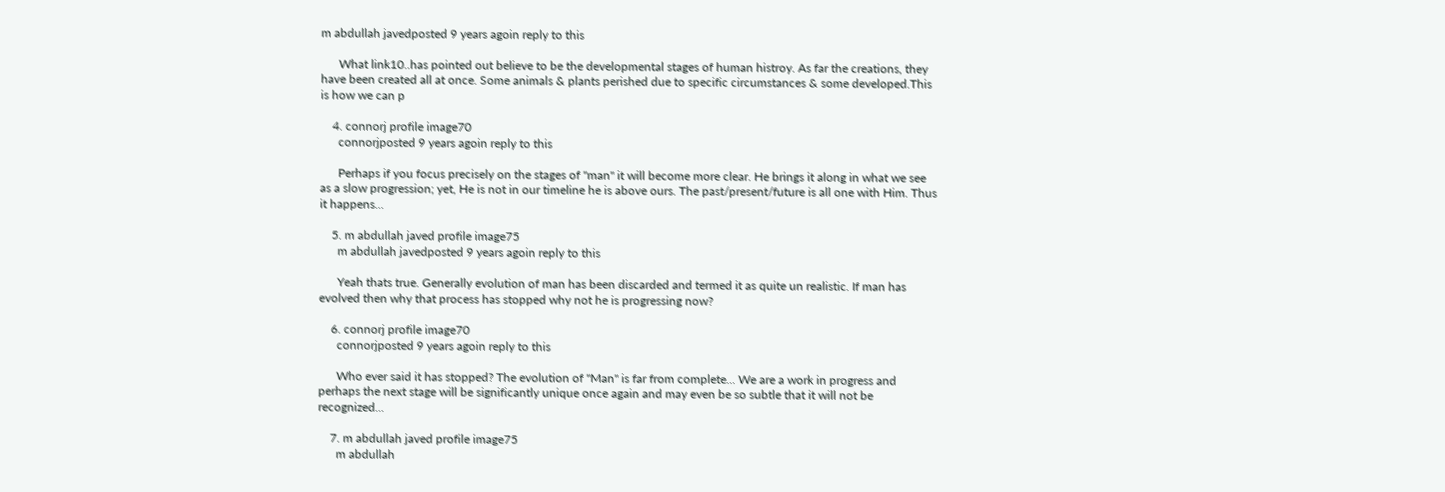m abdullah javedposted 9 years agoin reply to this

      What link10..has pointed out believe to be the developmental stages of human histroy. As far the creations, they have been created all at once. Some animals & plants perished due to specific circumstances & some developed.This is how we can p

    4. connorj profile image70
      connorjposted 9 years agoin reply to this

      Perhaps if you focus precisely on the stages of "man" it will become more clear. He brings it along in what we see as a slow progression; yet, He is not in our timeline he is above ours. The past/present/future is all one with Him. Thus it happens...

    5. m abdullah javed profile image75
      m abdullah javedposted 9 years agoin reply to this

      Yeah thats true. Generally evolution of man has been discarded and termed it as quite un realistic. If man has evolved then why that process has stopped why not he is progressing now?

    6. connorj profile image70
      connorjposted 9 years agoin reply to this

      Who ever said it has stopped? The evolution of "Man" is far from complete... We are a work in progress and perhaps the next stage will be significantly unique once again and may even be so subtle that it will not be recognized...

    7. m abdullah javed profile image75
      m abdullah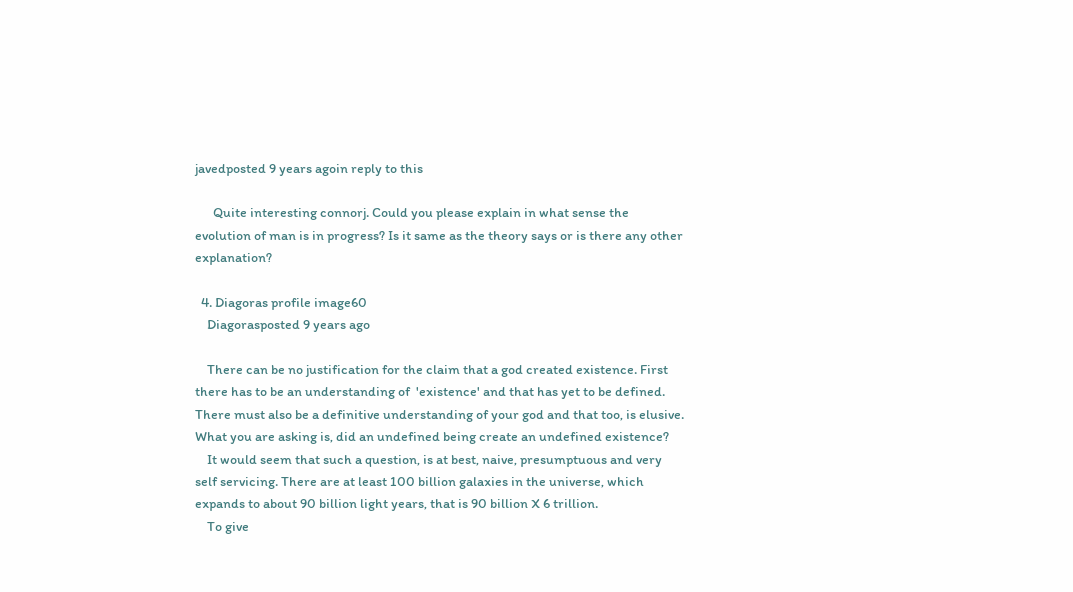javedposted 9 years agoin reply to this

      Quite interesting connorj. Could you please explain in what sense the evolution of man is in progress? Is it same as the theory says or is there any other explanation?

  4. Diagoras profile image60
    Diagorasposted 9 years ago

    There can be no justification for the claim that a god created existence. First there has to be an understanding of  'existence' and that has yet to be defined. There must also be a definitive understanding of your god and that too, is elusive. What you are asking is, did an undefined being create an undefined existence?
    It would seem that such a question, is at best, naive, presumptuous and very self servicing. There are at least 100 billion galaxies in the universe, which expands to about 90 billion light years, that is 90 billion X 6 trillion.
    To give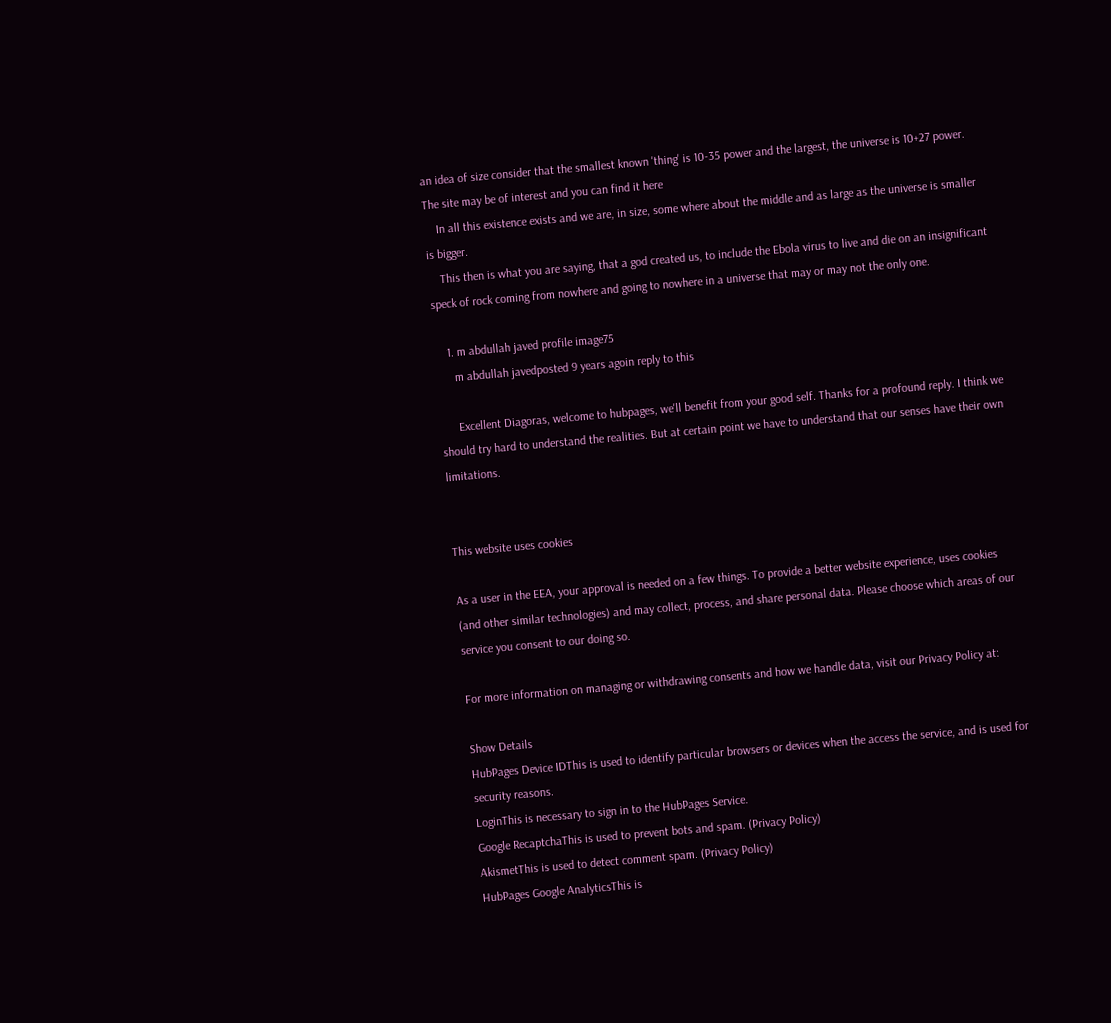an idea of size consider that the smallest known 'thing' is 10-35 power and the largest, the universe is 10+27 power. The site may be of interest and you can find it here
    In all this existence exists and we are, in size, some where about the middle and as large as the universe is smaller is bigger.
    This then is what you are saying, that a god created us, to include the Ebola virus to live and die on an insignificant speck of rock coming from nowhere and going to nowhere in a universe that may or may not the only one.

    1. m abdullah javed profile image75
      m abdullah javedposted 9 years agoin reply to this

      Excellent Diagoras, welcome to hubpages, we'll benefit from your good self. Thanks for a profound reply. I think we should try hard to understand the realities. But at certain point we have to understand that our senses have their own limitations.


This website uses cookies

As a user in the EEA, your approval is needed on a few things. To provide a better website experience, uses cookies (and other similar technologies) and may collect, process, and share personal data. Please choose which areas of our service you consent to our doing so.

For more information on managing or withdrawing consents and how we handle data, visit our Privacy Policy at:

Show Details
HubPages Device IDThis is used to identify particular browsers or devices when the access the service, and is used for security reasons.
LoginThis is necessary to sign in to the HubPages Service.
Google RecaptchaThis is used to prevent bots and spam. (Privacy Policy)
AkismetThis is used to detect comment spam. (Privacy Policy)
HubPages Google AnalyticsThis is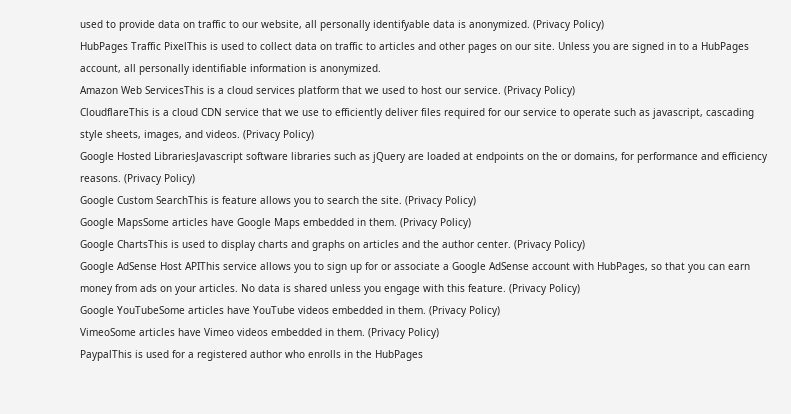used to provide data on traffic to our website, all personally identifyable data is anonymized. (Privacy Policy)
HubPages Traffic PixelThis is used to collect data on traffic to articles and other pages on our site. Unless you are signed in to a HubPages account, all personally identifiable information is anonymized.
Amazon Web ServicesThis is a cloud services platform that we used to host our service. (Privacy Policy)
CloudflareThis is a cloud CDN service that we use to efficiently deliver files required for our service to operate such as javascript, cascading style sheets, images, and videos. (Privacy Policy)
Google Hosted LibrariesJavascript software libraries such as jQuery are loaded at endpoints on the or domains, for performance and efficiency reasons. (Privacy Policy)
Google Custom SearchThis is feature allows you to search the site. (Privacy Policy)
Google MapsSome articles have Google Maps embedded in them. (Privacy Policy)
Google ChartsThis is used to display charts and graphs on articles and the author center. (Privacy Policy)
Google AdSense Host APIThis service allows you to sign up for or associate a Google AdSense account with HubPages, so that you can earn money from ads on your articles. No data is shared unless you engage with this feature. (Privacy Policy)
Google YouTubeSome articles have YouTube videos embedded in them. (Privacy Policy)
VimeoSome articles have Vimeo videos embedded in them. (Privacy Policy)
PaypalThis is used for a registered author who enrolls in the HubPages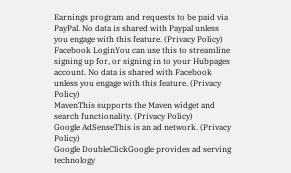Earnings program and requests to be paid via PayPal. No data is shared with Paypal unless you engage with this feature. (Privacy Policy)
Facebook LoginYou can use this to streamline signing up for, or signing in to your Hubpages account. No data is shared with Facebook unless you engage with this feature. (Privacy Policy)
MavenThis supports the Maven widget and search functionality. (Privacy Policy)
Google AdSenseThis is an ad network. (Privacy Policy)
Google DoubleClickGoogle provides ad serving technology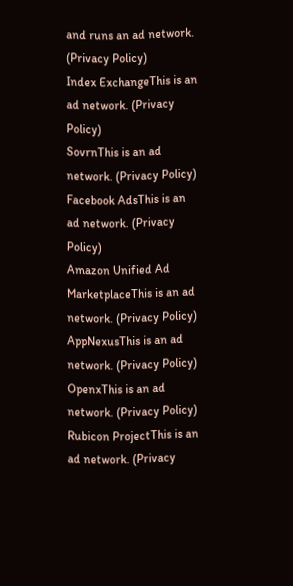and runs an ad network. (Privacy Policy)
Index ExchangeThis is an ad network. (Privacy Policy)
SovrnThis is an ad network. (Privacy Policy)
Facebook AdsThis is an ad network. (Privacy Policy)
Amazon Unified Ad MarketplaceThis is an ad network. (Privacy Policy)
AppNexusThis is an ad network. (Privacy Policy)
OpenxThis is an ad network. (Privacy Policy)
Rubicon ProjectThis is an ad network. (Privacy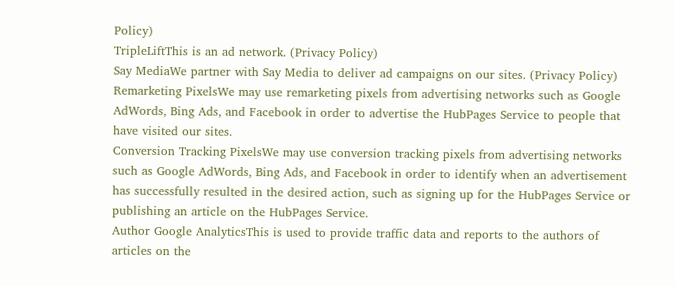Policy)
TripleLiftThis is an ad network. (Privacy Policy)
Say MediaWe partner with Say Media to deliver ad campaigns on our sites. (Privacy Policy)
Remarketing PixelsWe may use remarketing pixels from advertising networks such as Google AdWords, Bing Ads, and Facebook in order to advertise the HubPages Service to people that have visited our sites.
Conversion Tracking PixelsWe may use conversion tracking pixels from advertising networks such as Google AdWords, Bing Ads, and Facebook in order to identify when an advertisement has successfully resulted in the desired action, such as signing up for the HubPages Service or publishing an article on the HubPages Service.
Author Google AnalyticsThis is used to provide traffic data and reports to the authors of articles on the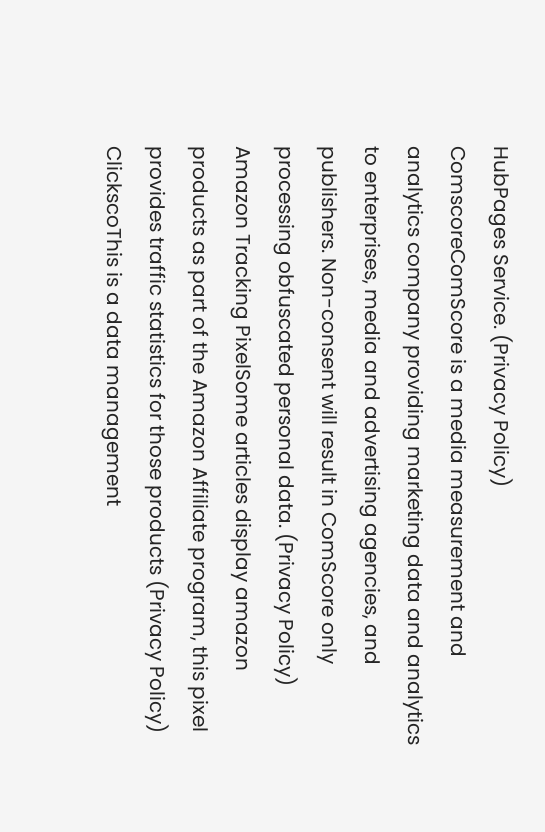HubPages Service. (Privacy Policy)
ComscoreComScore is a media measurement and analytics company providing marketing data and analytics to enterprises, media and advertising agencies, and publishers. Non-consent will result in ComScore only processing obfuscated personal data. (Privacy Policy)
Amazon Tracking PixelSome articles display amazon products as part of the Amazon Affiliate program, this pixel provides traffic statistics for those products (Privacy Policy)
ClickscoThis is a data management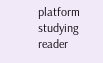platform studying reader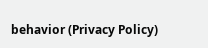behavior (Privacy Policy)